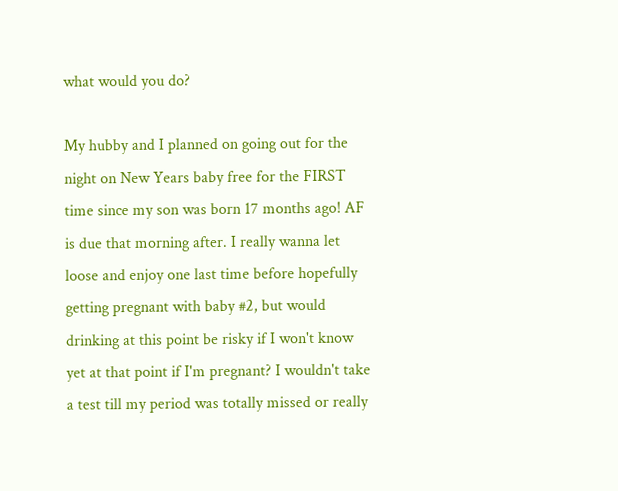what would you do?

My hubby and I planned on going out for the night on New Years baby free for the FIRST time since my son was born 17 months ago! AF is due that morning after. I really wanna let loose and enjoy one last time before hopefully getting pregnant with baby #2, but would drinking at this point be risky if I won't know yet at that point if I'm pregnant? I wouldn't take a test till my period was totally missed or really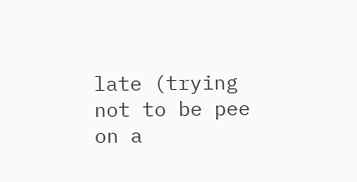late (trying not to be pee on a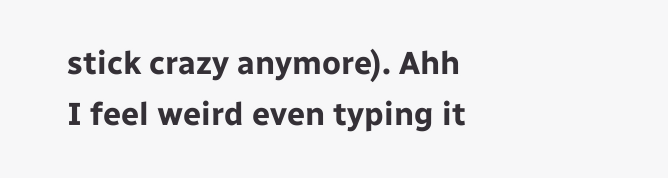stick crazy anymore). Ahh I feel weird even typing it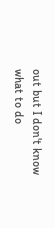out but I don't know what to do